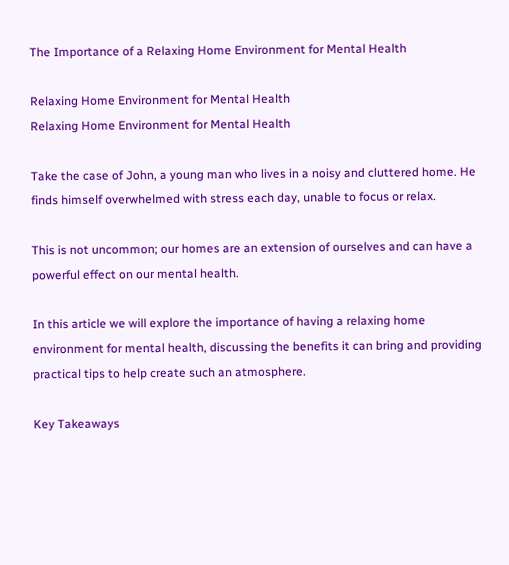The Importance of a Relaxing Home Environment for Mental Health

Relaxing Home Environment for Mental Health
Relaxing Home Environment for Mental Health

Take the case of John, a young man who lives in a noisy and cluttered home. He finds himself overwhelmed with stress each day, unable to focus or relax.

This is not uncommon; our homes are an extension of ourselves and can have a powerful effect on our mental health.

In this article we will explore the importance of having a relaxing home environment for mental health, discussing the benefits it can bring and providing practical tips to help create such an atmosphere.

Key Takeaways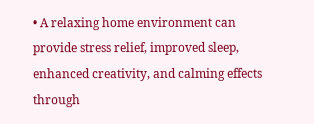• A relaxing home environment can provide stress relief, improved sleep, enhanced creativity, and calming effects through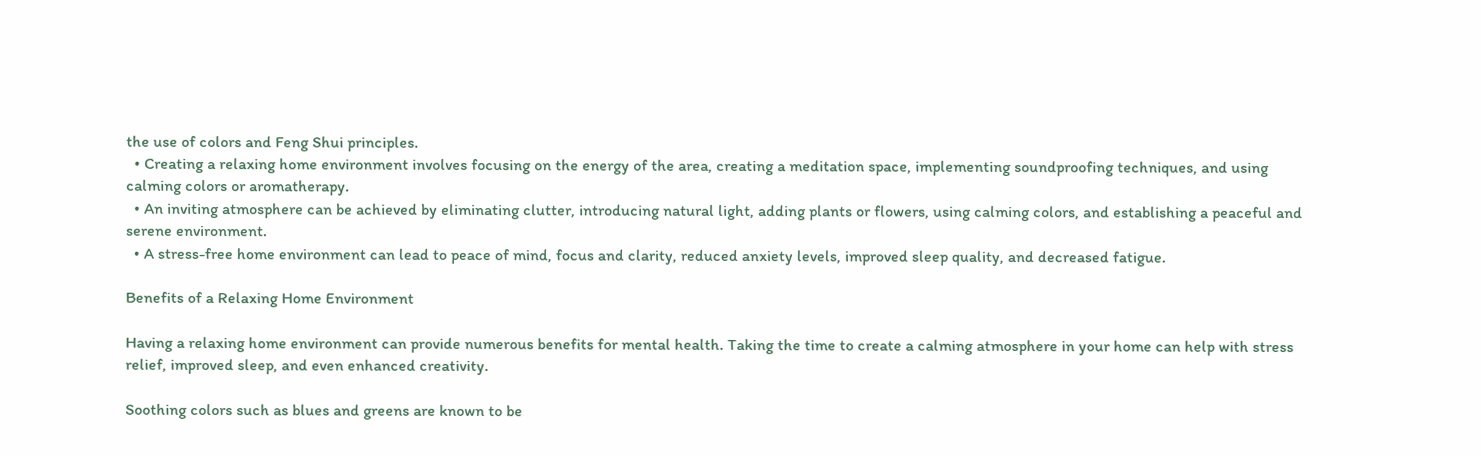the use of colors and Feng Shui principles.
  • Creating a relaxing home environment involves focusing on the energy of the area, creating a meditation space, implementing soundproofing techniques, and using calming colors or aromatherapy.
  • An inviting atmosphere can be achieved by eliminating clutter, introducing natural light, adding plants or flowers, using calming colors, and establishing a peaceful and serene environment.
  • A stress-free home environment can lead to peace of mind, focus and clarity, reduced anxiety levels, improved sleep quality, and decreased fatigue.

Benefits of a Relaxing Home Environment

Having a relaxing home environment can provide numerous benefits for mental health. Taking the time to create a calming atmosphere in your home can help with stress relief, improved sleep, and even enhanced creativity.

Soothing colors such as blues and greens are known to be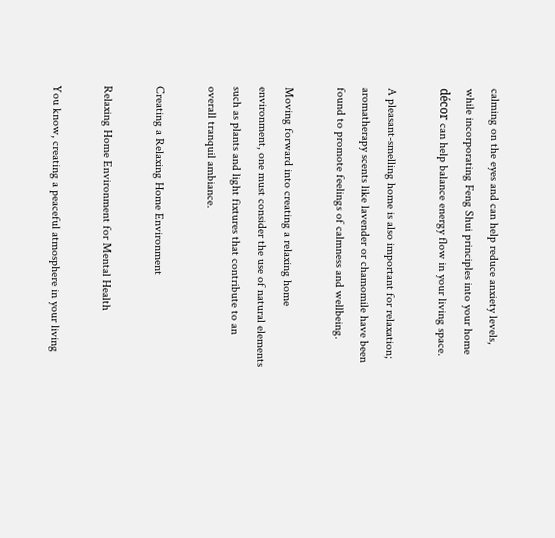calming on the eyes and can help reduce anxiety levels, while incorporating Feng Shui principles into your home décor can help balance energy flow in your living space.

A pleasant-smelling home is also important for relaxation; aromatherapy scents like lavender or chamomile have been found to promote feelings of calmness and wellbeing.

Moving forward into creating a relaxing home environment, one must consider the use of natural elements such as plants and light fixtures that contribute to an overall tranquil ambiance.

Creating a Relaxing Home Environment

Relaxing Home Environment for Mental Health

You know, creating a peaceful atmosphere in your living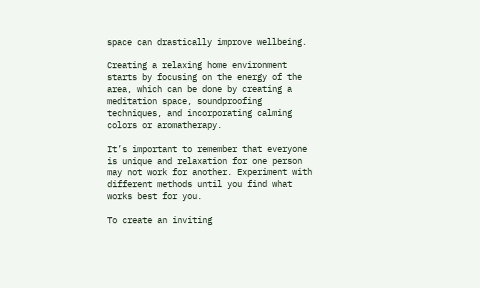space can drastically improve wellbeing.

Creating a relaxing home environment starts by focusing on the energy of the area, which can be done by creating a meditation space, soundproofing techniques, and incorporating calming colors or aromatherapy.

It’s important to remember that everyone is unique and relaxation for one person may not work for another. Experiment with different methods until you find what works best for you.

To create an inviting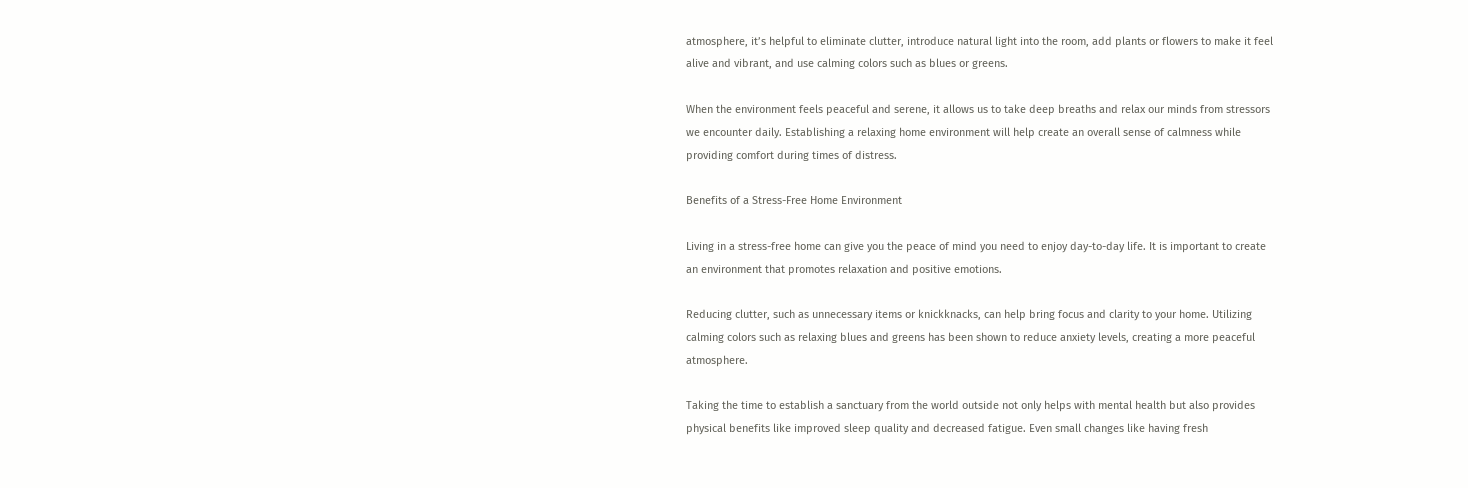atmosphere, it’s helpful to eliminate clutter, introduce natural light into the room, add plants or flowers to make it feel alive and vibrant, and use calming colors such as blues or greens.

When the environment feels peaceful and serene, it allows us to take deep breaths and relax our minds from stressors we encounter daily. Establishing a relaxing home environment will help create an overall sense of calmness while providing comfort during times of distress.

Benefits of a Stress-Free Home Environment

Living in a stress-free home can give you the peace of mind you need to enjoy day-to-day life. It is important to create an environment that promotes relaxation and positive emotions.

Reducing clutter, such as unnecessary items or knickknacks, can help bring focus and clarity to your home. Utilizing calming colors such as relaxing blues and greens has been shown to reduce anxiety levels, creating a more peaceful atmosphere.

Taking the time to establish a sanctuary from the world outside not only helps with mental health but also provides physical benefits like improved sleep quality and decreased fatigue. Even small changes like having fresh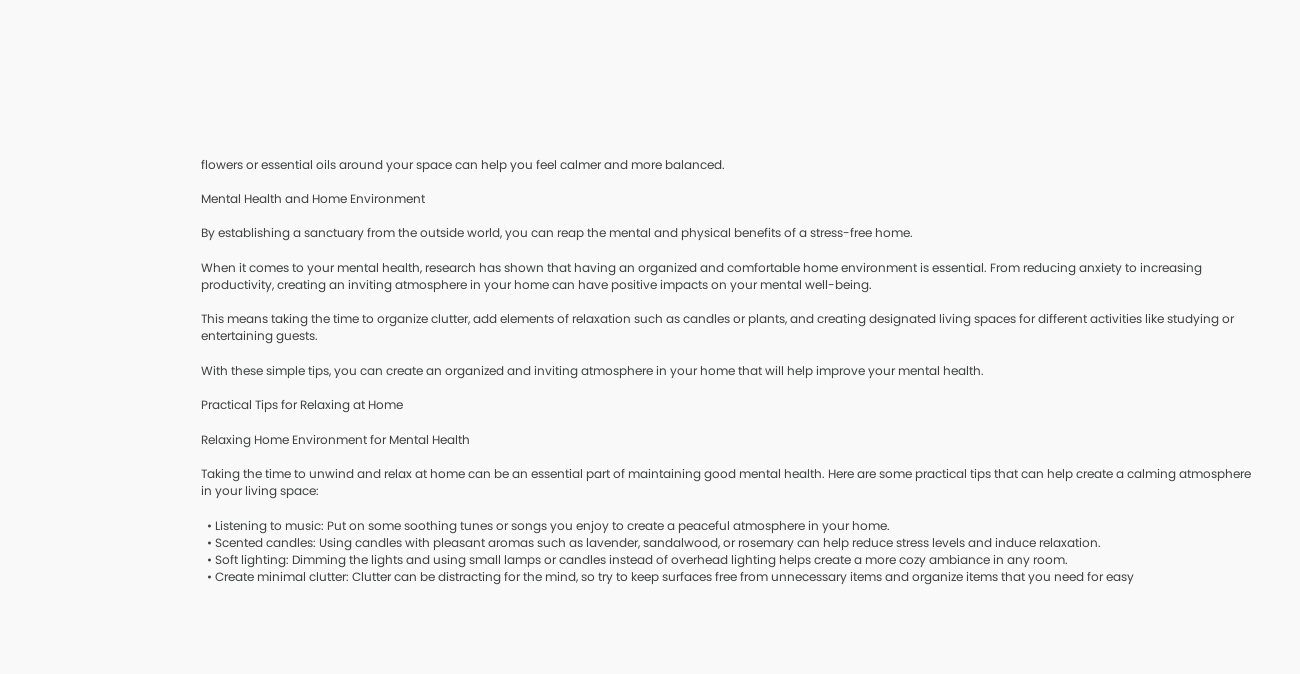flowers or essential oils around your space can help you feel calmer and more balanced.

Mental Health and Home Environment

By establishing a sanctuary from the outside world, you can reap the mental and physical benefits of a stress-free home.

When it comes to your mental health, research has shown that having an organized and comfortable home environment is essential. From reducing anxiety to increasing productivity, creating an inviting atmosphere in your home can have positive impacts on your mental well-being.

This means taking the time to organize clutter, add elements of relaxation such as candles or plants, and creating designated living spaces for different activities like studying or entertaining guests.

With these simple tips, you can create an organized and inviting atmosphere in your home that will help improve your mental health.

Practical Tips for Relaxing at Home

Relaxing Home Environment for Mental Health

Taking the time to unwind and relax at home can be an essential part of maintaining good mental health. Here are some practical tips that can help create a calming atmosphere in your living space:

  • Listening to music: Put on some soothing tunes or songs you enjoy to create a peaceful atmosphere in your home.
  • Scented candles: Using candles with pleasant aromas such as lavender, sandalwood, or rosemary can help reduce stress levels and induce relaxation.
  • Soft lighting: Dimming the lights and using small lamps or candles instead of overhead lighting helps create a more cozy ambiance in any room.
  • Create minimal clutter: Clutter can be distracting for the mind, so try to keep surfaces free from unnecessary items and organize items that you need for easy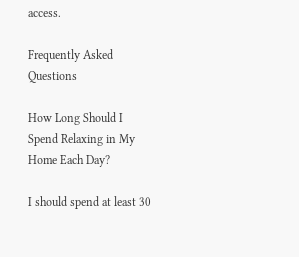access.

Frequently Asked Questions

How Long Should I Spend Relaxing in My Home Each Day?

I should spend at least 30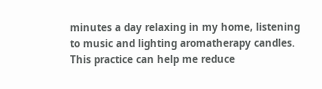minutes a day relaxing in my home, listening to music and lighting aromatherapy candles. This practice can help me reduce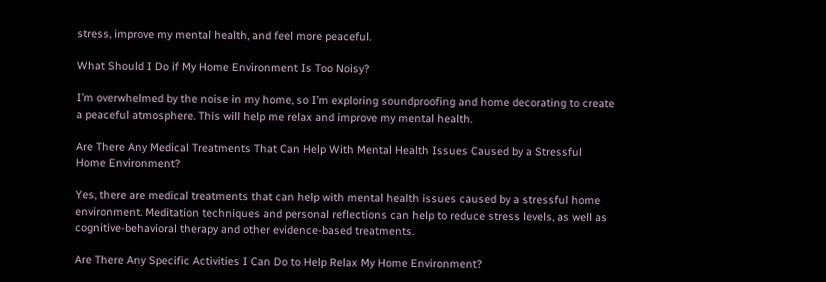stress, improve my mental health, and feel more peaceful.

What Should I Do if My Home Environment Is Too Noisy?

I’m overwhelmed by the noise in my home, so I’m exploring soundproofing and home decorating to create a peaceful atmosphere. This will help me relax and improve my mental health.

Are There Any Medical Treatments That Can Help With Mental Health Issues Caused by a Stressful Home Environment?

Yes, there are medical treatments that can help with mental health issues caused by a stressful home environment. Meditation techniques and personal reflections can help to reduce stress levels, as well as cognitive-behavioral therapy and other evidence-based treatments.

Are There Any Specific Activities I Can Do to Help Relax My Home Environment?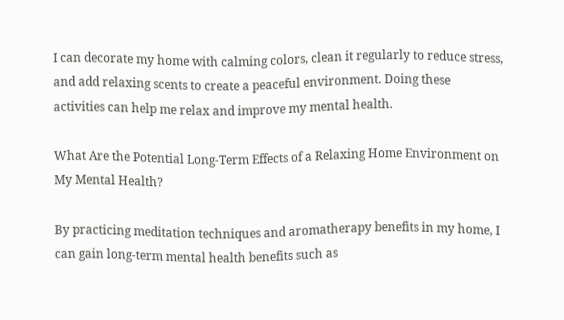I can decorate my home with calming colors, clean it regularly to reduce stress, and add relaxing scents to create a peaceful environment. Doing these activities can help me relax and improve my mental health.

What Are the Potential Long-Term Effects of a Relaxing Home Environment on My Mental Health?

By practicing meditation techniques and aromatherapy benefits in my home, I can gain long-term mental health benefits such as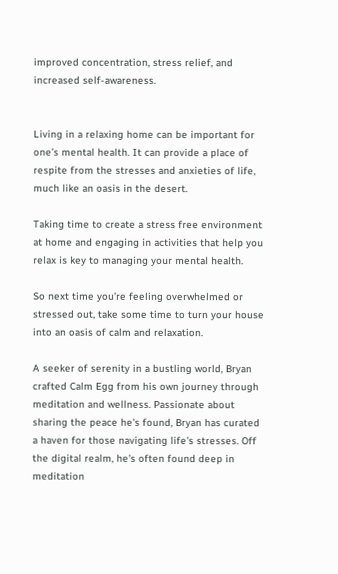improved concentration, stress relief, and increased self-awareness.


Living in a relaxing home can be important for one’s mental health. It can provide a place of respite from the stresses and anxieties of life, much like an oasis in the desert.

Taking time to create a stress free environment at home and engaging in activities that help you relax is key to managing your mental health.

So next time you’re feeling overwhelmed or stressed out, take some time to turn your house into an oasis of calm and relaxation.

A seeker of serenity in a bustling world, Bryan crafted Calm Egg from his own journey through meditation and wellness. Passionate about sharing the peace he's found, Bryan has curated a haven for those navigating life's stresses. Off the digital realm, he's often found deep in meditation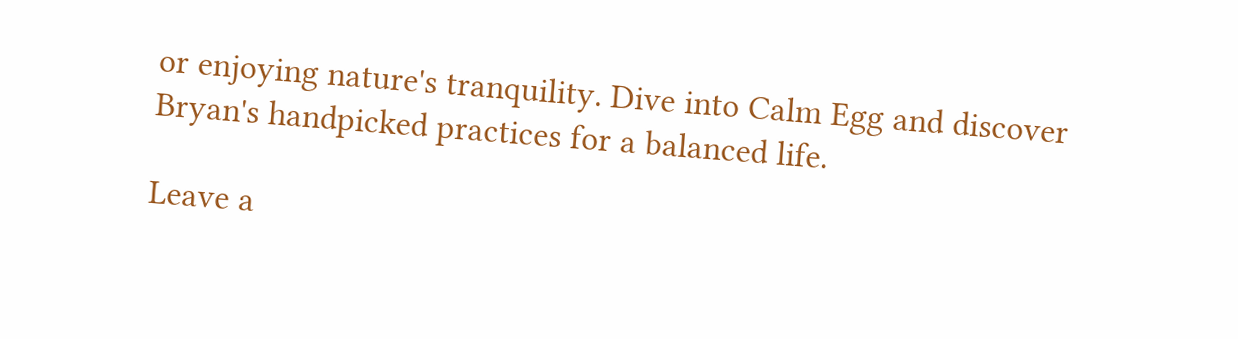or enjoying nature's tranquility. Dive into Calm Egg and discover Bryan's handpicked practices for a balanced life.

Leave a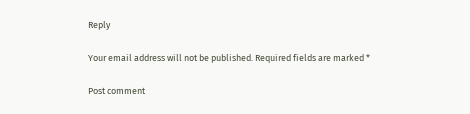Reply

Your email address will not be published. Required fields are marked *

Post comment